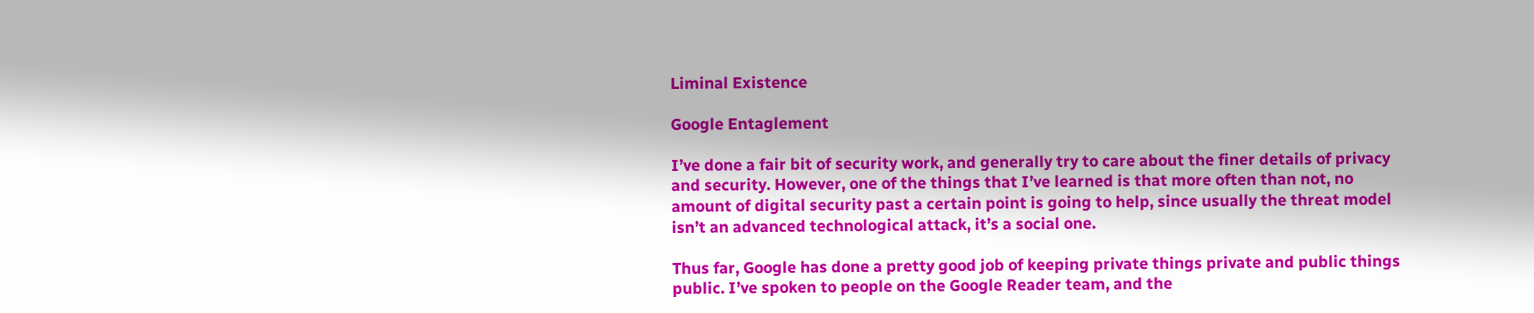Liminal Existence

Google Entaglement

I’ve done a fair bit of security work, and generally try to care about the finer details of privacy and security. However, one of the things that I’ve learned is that more often than not, no amount of digital security past a certain point is going to help, since usually the threat model isn’t an advanced technological attack, it’s a social one.

Thus far, Google has done a pretty good job of keeping private things private and public things public. I’ve spoken to people on the Google Reader team, and the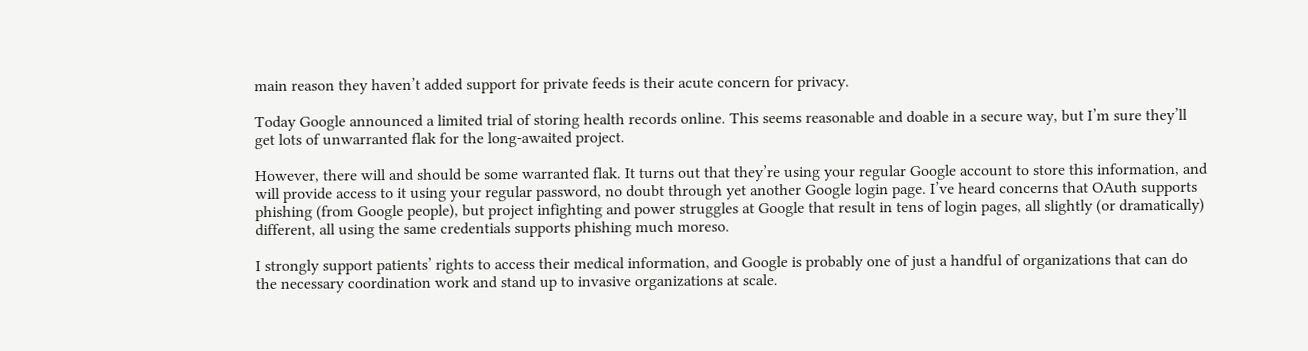main reason they haven’t added support for private feeds is their acute concern for privacy.

Today Google announced a limited trial of storing health records online. This seems reasonable and doable in a secure way, but I’m sure they’ll get lots of unwarranted flak for the long-awaited project.

However, there will and should be some warranted flak. It turns out that they’re using your regular Google account to store this information, and will provide access to it using your regular password, no doubt through yet another Google login page. I’ve heard concerns that OAuth supports phishing (from Google people), but project infighting and power struggles at Google that result in tens of login pages, all slightly (or dramatically) different, all using the same credentials supports phishing much moreso.

I strongly support patients’ rights to access their medical information, and Google is probably one of just a handful of organizations that can do the necessary coordination work and stand up to invasive organizations at scale.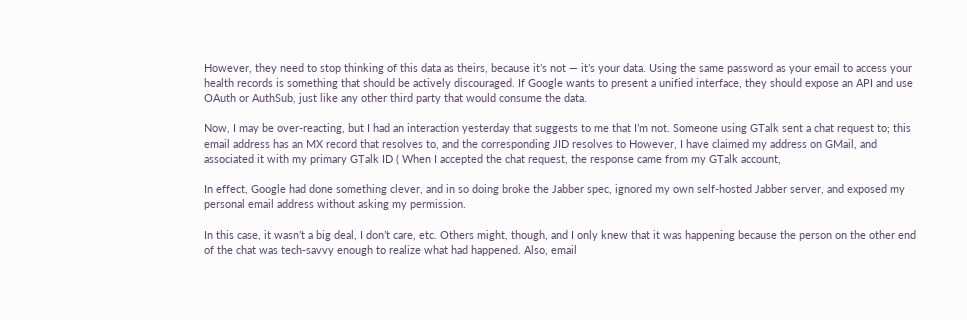However, they need to stop thinking of this data as theirs, because it’s not — it’s your data. Using the same password as your email to access your health records is something that should be actively discouraged. If Google wants to present a unified interface, they should expose an API and use OAuth or AuthSub, just like any other third party that would consume the data.

Now, I may be over-reacting, but I had an interaction yesterday that suggests to me that I’m not. Someone using GTalk sent a chat request to; this email address has an MX record that resolves to, and the corresponding JID resolves to However, I have claimed my address on GMail, and associated it with my primary GTalk ID ( When I accepted the chat request, the response came from my GTalk account,

In effect, Google had done something clever, and in so doing broke the Jabber spec, ignored my own self-hosted Jabber server, and exposed my personal email address without asking my permission.

In this case, it wasn’t a big deal, I don’t care, etc. Others might, though, and I only knew that it was happening because the person on the other end of the chat was tech-savvy enough to realize what had happened. Also, email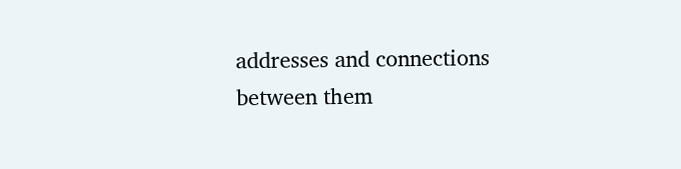addresses and connections between them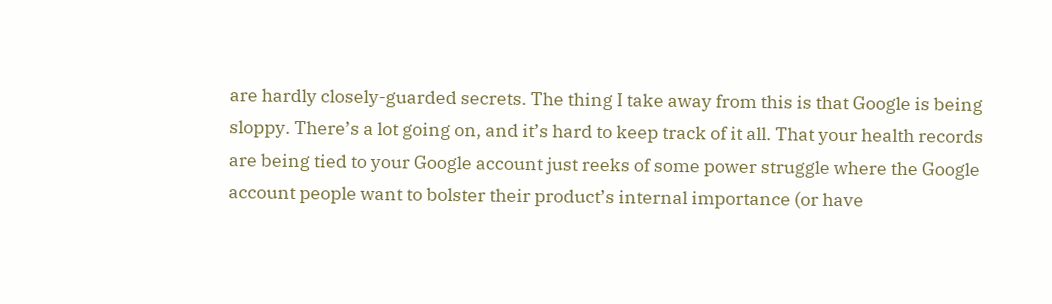are hardly closely-guarded secrets. The thing I take away from this is that Google is being sloppy. There’s a lot going on, and it’s hard to keep track of it all. That your health records are being tied to your Google account just reeks of some power struggle where the Google account people want to bolster their product’s internal importance (or have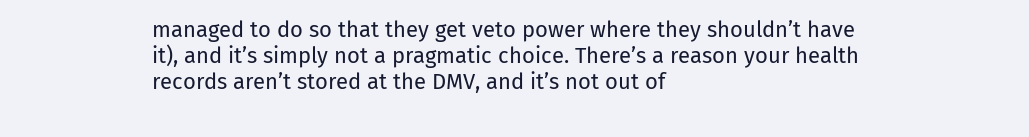managed to do so that they get veto power where they shouldn’t have it), and it’s simply not a pragmatic choice. There’s a reason your health records aren’t stored at the DMV, and it’s not out of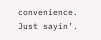convenience. Just sayin’.